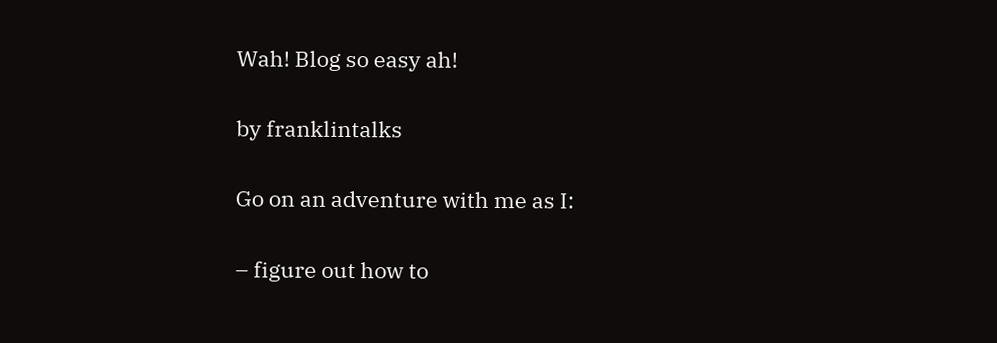Wah! Blog so easy ah!

by franklintalks

Go on an adventure with me as I:

– figure out how to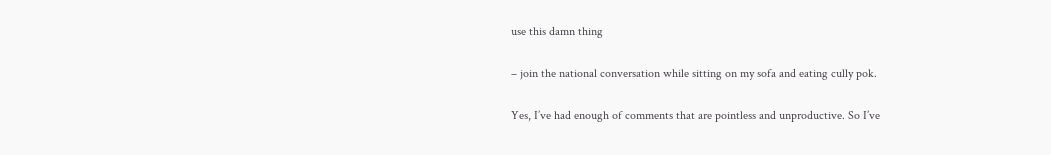use this damn thing

– join the national conversation while sitting on my sofa and eating cully pok.

Yes, I’ve had enough of comments that are pointless and unproductive. So I’ve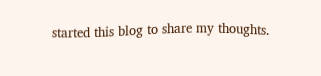started this blog to share my thoughts.